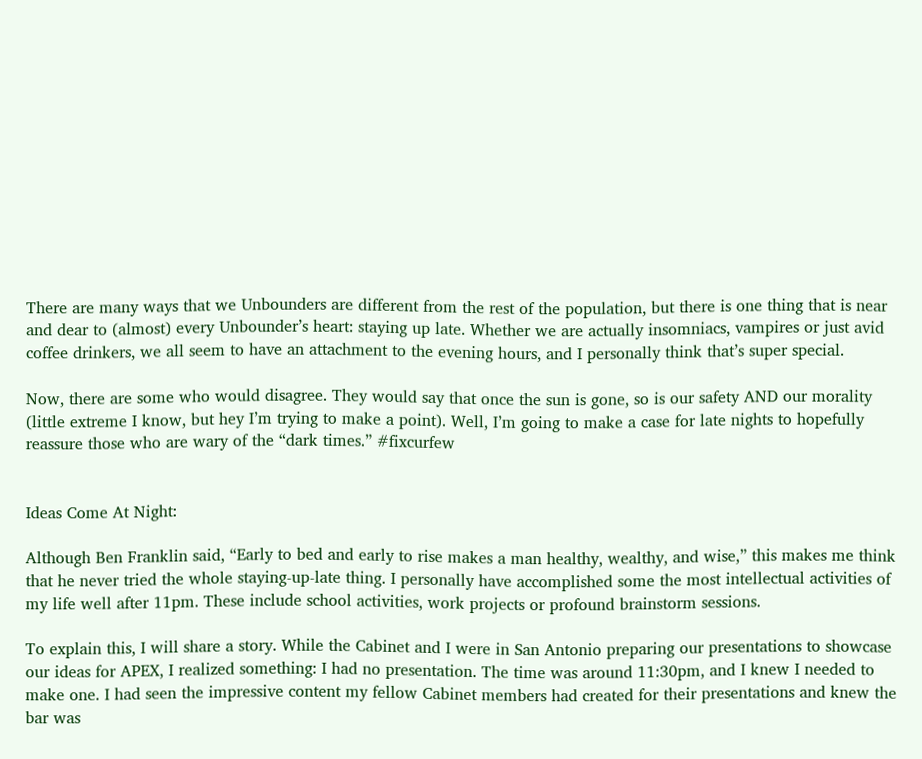There are many ways that we Unbounders are different from the rest of the population, but there is one thing that is near and dear to (almost) every Unbounder’s heart: staying up late. Whether we are actually insomniacs, vampires or just avid coffee drinkers, we all seem to have an attachment to the evening hours, and I personally think that’s super special.

Now, there are some who would disagree. They would say that once the sun is gone, so is our safety AND our morality (little extreme I know, but hey I’m trying to make a point). Well, I’m going to make a case for late nights to hopefully reassure those who are wary of the “dark times.” #fixcurfew


Ideas Come At Night:

Although Ben Franklin said, “Early to bed and early to rise makes a man healthy, wealthy, and wise,” this makes me think that he never tried the whole staying-up-late thing. I personally have accomplished some the most intellectual activities of my life well after 11pm. These include school activities, work projects or profound brainstorm sessions.

To explain this, I will share a story. While the Cabinet and I were in San Antonio preparing our presentations to showcase our ideas for APEX, I realized something: I had no presentation. The time was around 11:30pm, and I knew I needed to make one. I had seen the impressive content my fellow Cabinet members had created for their presentations and knew the bar was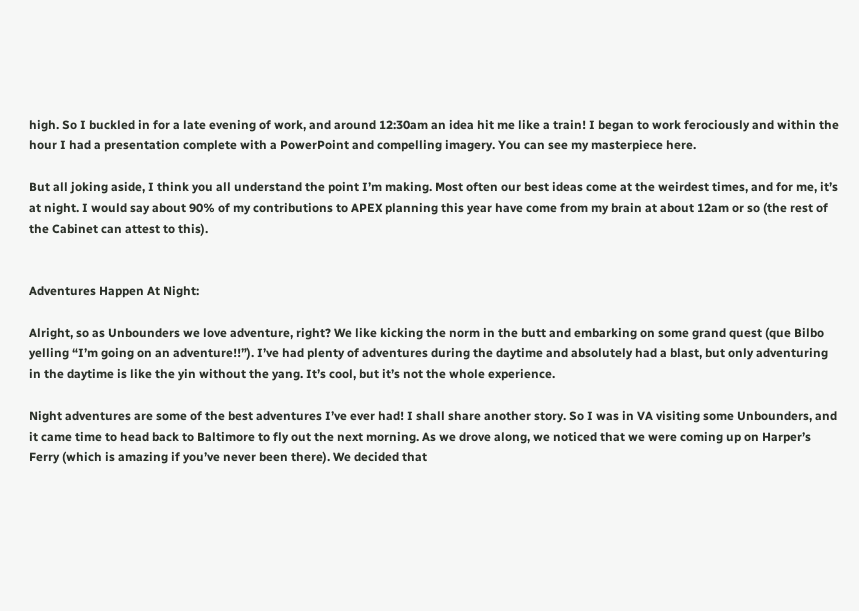high. So I buckled in for a late evening of work, and around 12:30am an idea hit me like a train! I began to work ferociously and within the hour I had a presentation complete with a PowerPoint and compelling imagery. You can see my masterpiece here.

But all joking aside, I think you all understand the point I’m making. Most often our best ideas come at the weirdest times, and for me, it’s at night. I would say about 90% of my contributions to APEX planning this year have come from my brain at about 12am or so (the rest of the Cabinet can attest to this).


Adventures Happen At Night:

Alright, so as Unbounders we love adventure, right? We like kicking the norm in the butt and embarking on some grand quest (que Bilbo yelling “I’m going on an adventure!!”). I’ve had plenty of adventures during the daytime and absolutely had a blast, but only adventuring in the daytime is like the yin without the yang. It’s cool, but it’s not the whole experience.

Night adventures are some of the best adventures I’ve ever had! I shall share another story. So I was in VA visiting some Unbounders, and it came time to head back to Baltimore to fly out the next morning. As we drove along, we noticed that we were coming up on Harper’s Ferry (which is amazing if you’ve never been there). We decided that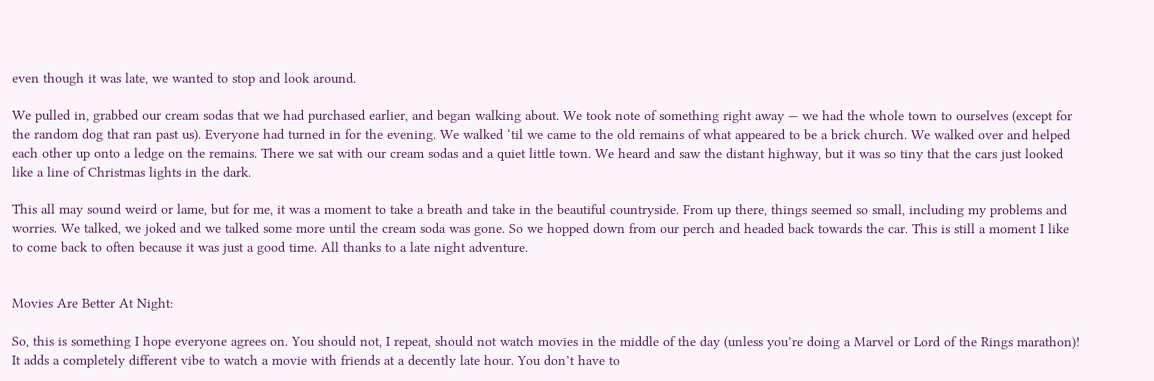even though it was late, we wanted to stop and look around.

We pulled in, grabbed our cream sodas that we had purchased earlier, and began walking about. We took note of something right away — we had the whole town to ourselves (except for the random dog that ran past us). Everyone had turned in for the evening. We walked ‘til we came to the old remains of what appeared to be a brick church. We walked over and helped each other up onto a ledge on the remains. There we sat with our cream sodas and a quiet little town. We heard and saw the distant highway, but it was so tiny that the cars just looked like a line of Christmas lights in the dark.

This all may sound weird or lame, but for me, it was a moment to take a breath and take in the beautiful countryside. From up there, things seemed so small, including my problems and worries. We talked, we joked and we talked some more until the cream soda was gone. So we hopped down from our perch and headed back towards the car. This is still a moment I like to come back to often because it was just a good time. All thanks to a late night adventure.


Movies Are Better At Night:

So, this is something I hope everyone agrees on. You should not, I repeat, should not watch movies in the middle of the day (unless you’re doing a Marvel or Lord of the Rings marathon)! It adds a completely different vibe to watch a movie with friends at a decently late hour. You don’t have to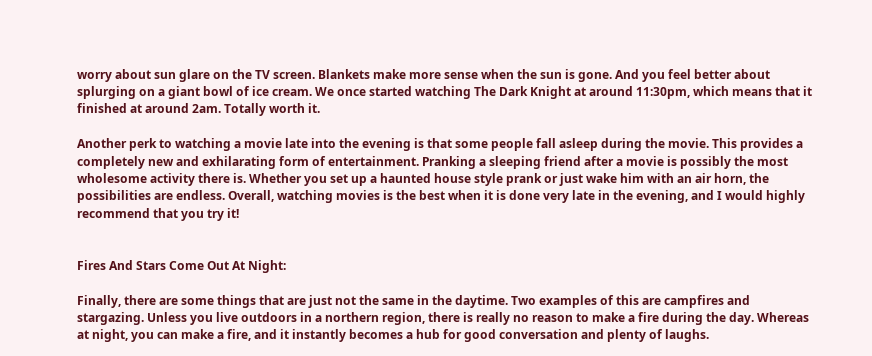worry about sun glare on the TV screen. Blankets make more sense when the sun is gone. And you feel better about splurging on a giant bowl of ice cream. We once started watching The Dark Knight at around 11:30pm, which means that it finished at around 2am. Totally worth it.

Another perk to watching a movie late into the evening is that some people fall asleep during the movie. This provides a completely new and exhilarating form of entertainment. Pranking a sleeping friend after a movie is possibly the most wholesome activity there is. Whether you set up a haunted house style prank or just wake him with an air horn, the possibilities are endless. Overall, watching movies is the best when it is done very late in the evening, and I would highly recommend that you try it!


Fires And Stars Come Out At Night:

Finally, there are some things that are just not the same in the daytime. Two examples of this are campfires and stargazing. Unless you live outdoors in a northern region, there is really no reason to make a fire during the day. Whereas at night, you can make a fire, and it instantly becomes a hub for good conversation and plenty of laughs.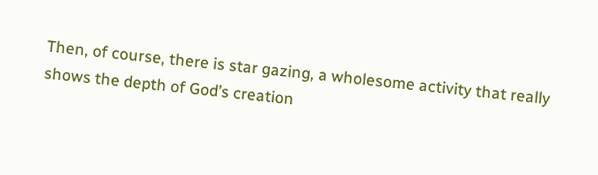Then, of course, there is star gazing, a wholesome activity that really shows the depth of God’s creation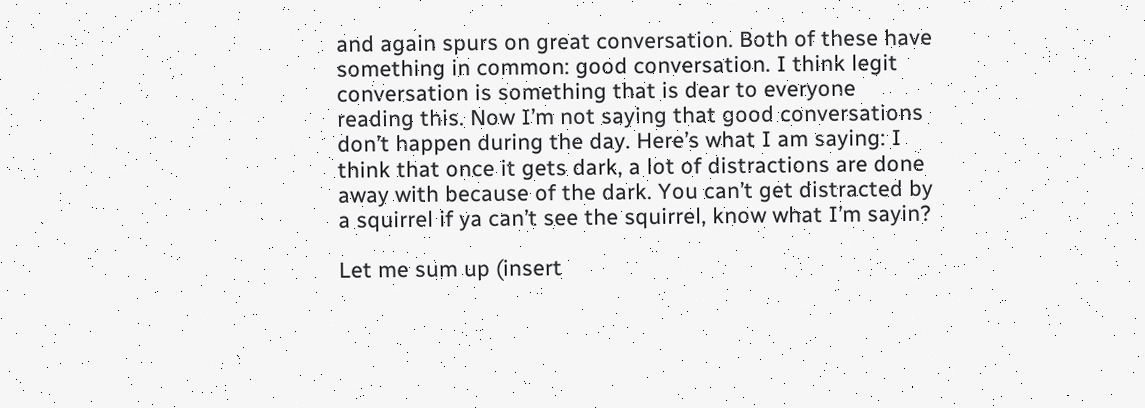and again spurs on great conversation. Both of these have something in common: good conversation. I think legit conversation is something that is dear to everyone reading this. Now I’m not saying that good conversations don’t happen during the day. Here’s what I am saying: I think that once it gets dark, a lot of distractions are done away with because of the dark. You can’t get distracted by a squirrel if ya can’t see the squirrel, know what I’m sayin?

Let me sum up (insert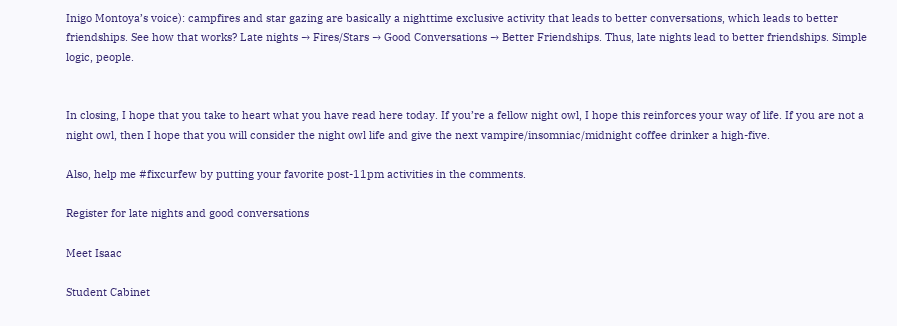Inigo Montoya’s voice): campfires and star gazing are basically a nighttime exclusive activity that leads to better conversations, which leads to better friendships. See how that works? Late nights → Fires/Stars → Good Conversations → Better Friendships. Thus, late nights lead to better friendships. Simple logic, people.


In closing, I hope that you take to heart what you have read here today. If you’re a fellow night owl, I hope this reinforces your way of life. If you are not a night owl, then I hope that you will consider the night owl life and give the next vampire/insomniac/midnight coffee drinker a high-five.

Also, help me #fixcurfew by putting your favorite post-11pm activities in the comments.

Register for late nights and good conversations

Meet Isaac

Student Cabinet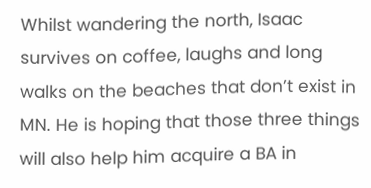Whilst wandering the north, Isaac survives on coffee, laughs and long walks on the beaches that don’t exist in MN. He is hoping that those three things will also help him acquire a BA in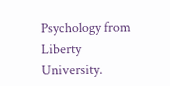Psychology from Liberty University.